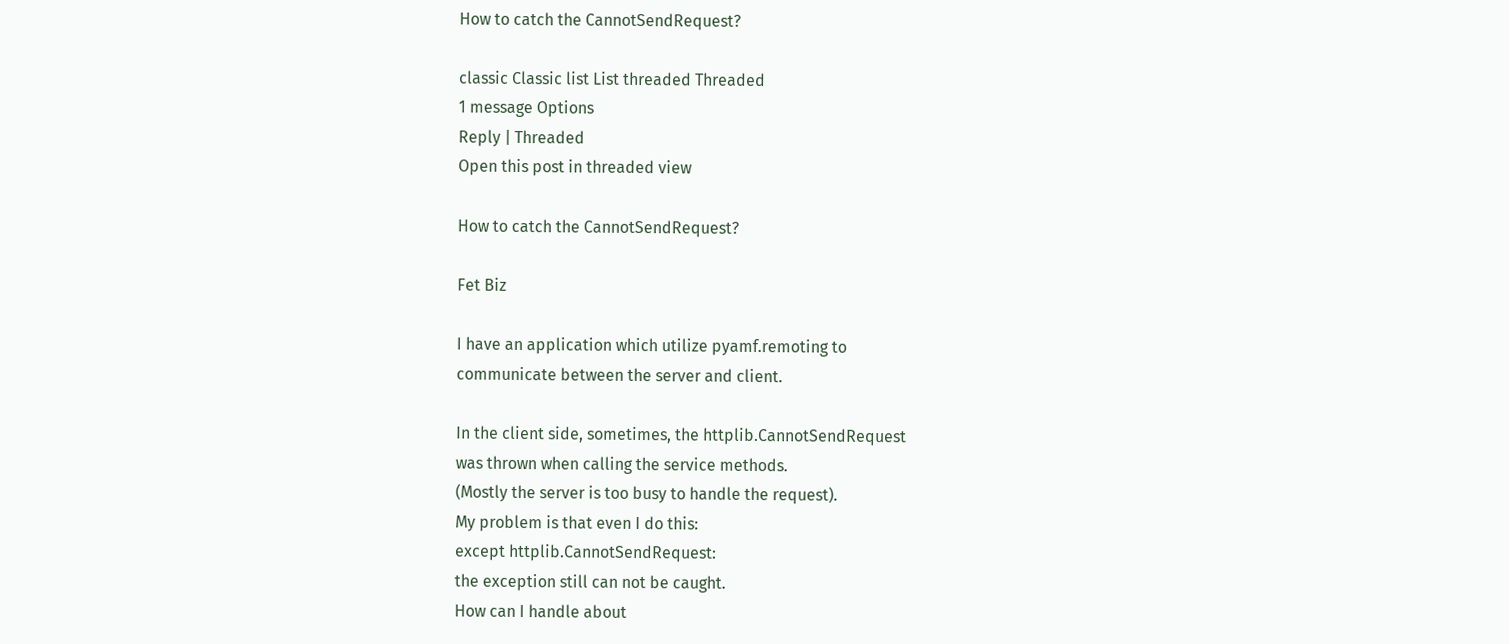How to catch the CannotSendRequest?

classic Classic list List threaded Threaded
1 message Options
Reply | Threaded
Open this post in threaded view

How to catch the CannotSendRequest?

Fet Biz

I have an application which utilize pyamf.remoting to
communicate between the server and client.

In the client side, sometimes, the httplib.CannotSendRequest
was thrown when calling the service methods.
(Mostly the server is too busy to handle the request).
My problem is that even I do this:
except httplib.CannotSendRequest:
the exception still can not be caught.
How can I handle about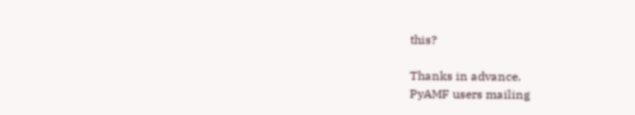this?

Thanks in advance.
PyAMF users mailing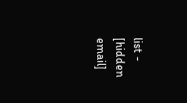list - [hidden email]